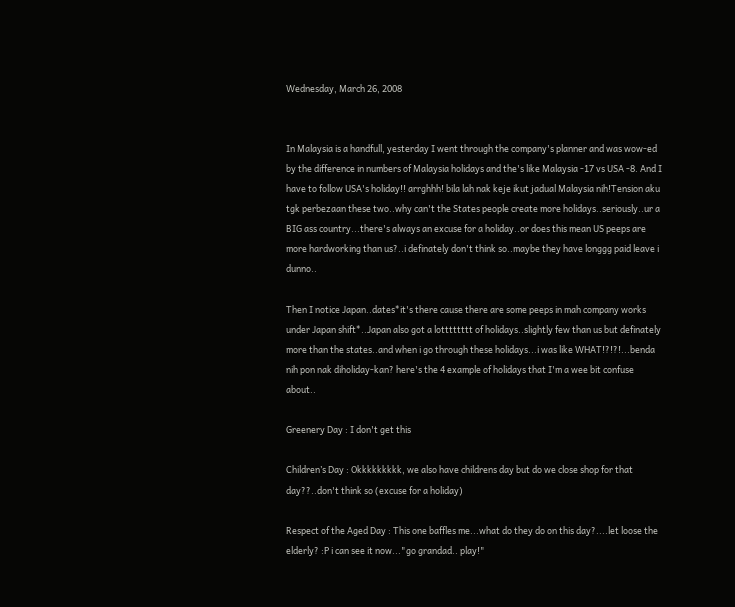Wednesday, March 26, 2008


In Malaysia is a handfull, yesterday I went through the company's planner and was wow-ed by the difference in numbers of Malaysia holidays and the's like Malaysia -17 vs USA -8. And I have to follow USA's holiday!! arrghhh! bila lah nak keje ikut jadual Malaysia nih!Tension aku tgk perbezaan these two..why can't the States people create more holidays..seriously..ur a BIG ass country...there's always an excuse for a holiday..or does this mean US peeps are more hardworking than us?..i definately don't think so..maybe they have longgg paid leave i dunno..

Then I notice Japan..dates*it's there cause there are some peeps in mah company works under Japan shift*..Japan also got a lotttttttt of holidays..slightly few than us but definately more than the states..and when i go through these holidays...i was like WHAT!?!?!...benda nih pon nak diholiday-kan? here's the 4 example of holidays that I'm a wee bit confuse about..

Greenery Day : I don't get this

Children’s Day : Okkkkkkkkk, we also have childrens day but do we close shop for that day??..don't think so (excuse for a holiday)

Respect of the Aged Day : This one baffles me...what do they do on this day?....let loose the elderly? :P i can see it now..."go grandad.. play!"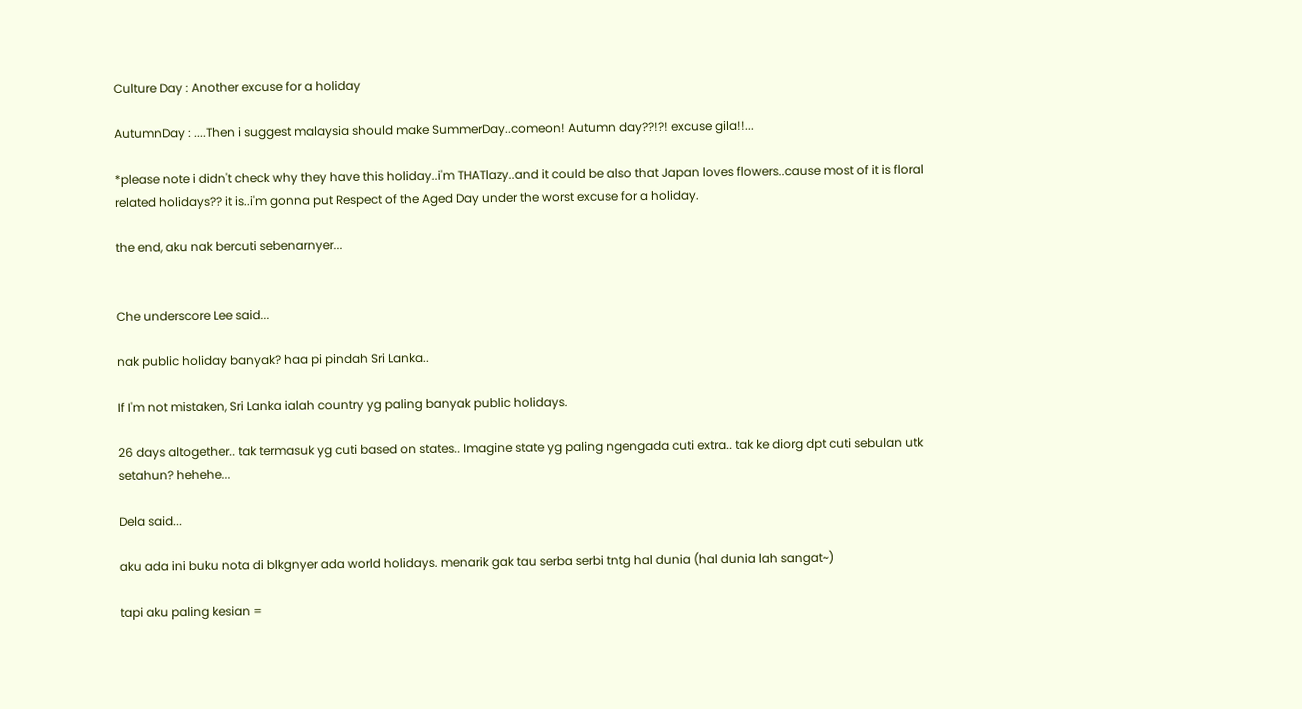Culture Day : Another excuse for a holiday

AutumnDay : ....Then i suggest malaysia should make SummerDay..comeon! Autumn day??!?! excuse gila!!...

*please note i didn't check why they have this holiday..i'm THATlazy..and it could be also that Japan loves flowers..cause most of it is floral related holidays?? it is..i'm gonna put Respect of the Aged Day under the worst excuse for a holiday.

the end, aku nak bercuti sebenarnyer...


Che underscore Lee said...

nak public holiday banyak? haa pi pindah Sri Lanka..

If I'm not mistaken, Sri Lanka ialah country yg paling banyak public holidays.

26 days altogether.. tak termasuk yg cuti based on states.. Imagine state yg paling ngengada cuti extra.. tak ke diorg dpt cuti sebulan utk setahun? hehehe...

Dela said...

aku ada ini buku nota di blkgnyer ada world holidays. menarik gak tau serba serbi tntg hal dunia (hal dunia lah sangat~)

tapi aku paling kesian =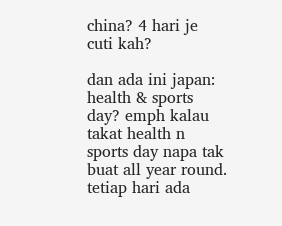china? 4 hari je cuti kah?

dan ada ini japan:
health & sports day? emph kalau takat health n sports day napa tak buat all year round. tetiap hari ada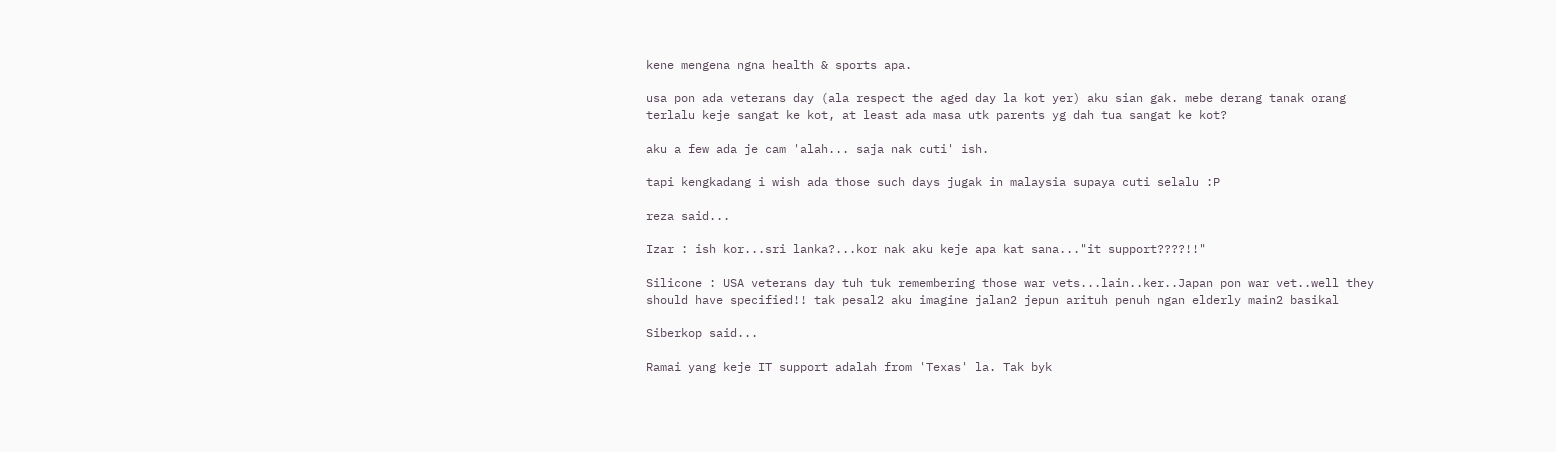kene mengena ngna health & sports apa.

usa pon ada veterans day (ala respect the aged day la kot yer) aku sian gak. mebe derang tanak orang terlalu keje sangat ke kot, at least ada masa utk parents yg dah tua sangat ke kot?

aku a few ada je cam 'alah... saja nak cuti' ish.

tapi kengkadang i wish ada those such days jugak in malaysia supaya cuti selalu :P

reza said...

Izar : ish kor...sri lanka?...kor nak aku keje apa kat sana..."it support????!!"

Silicone : USA veterans day tuh tuk remembering those war vets...lain..ker..Japan pon war vet..well they should have specified!! tak pesal2 aku imagine jalan2 jepun arituh penuh ngan elderly main2 basikal

Siberkop said...

Ramai yang keje IT support adalah from 'Texas' la. Tak byk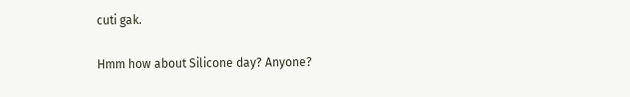cuti gak.

Hmm how about Silicone day? Anyone?